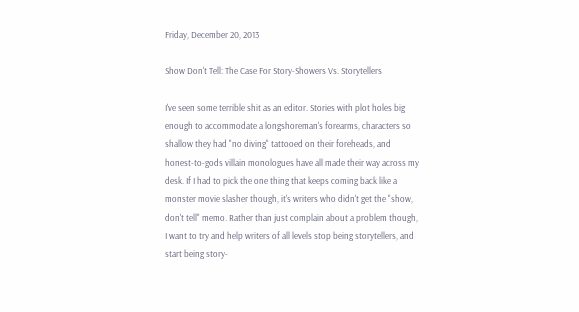Friday, December 20, 2013

Show Don't Tell: The Case For Story-Showers Vs. Storytellers

I've seen some terrible shit as an editor. Stories with plot holes big enough to accommodate a longshoreman's forearms, characters so shallow they had "no diving" tattooed on their foreheads, and honest-to-gods villain monologues have all made their way across my desk. If I had to pick the one thing that keeps coming back like a monster movie slasher though, it's writers who didn't get the "show, don't tell" memo. Rather than just complain about a problem though, I want to try and help writers of all levels stop being storytellers, and start being story-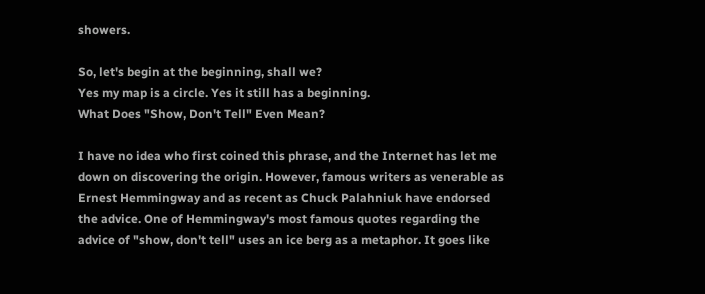showers.

So, let's begin at the beginning, shall we?
Yes my map is a circle. Yes it still has a beginning.
What Does "Show, Don't Tell" Even Mean?

I have no idea who first coined this phrase, and the Internet has let me down on discovering the origin. However, famous writers as venerable as Ernest Hemmingway and as recent as Chuck Palahniuk have endorsed the advice. One of Hemmingway's most famous quotes regarding the advice of "show, don't tell" uses an ice berg as a metaphor. It goes like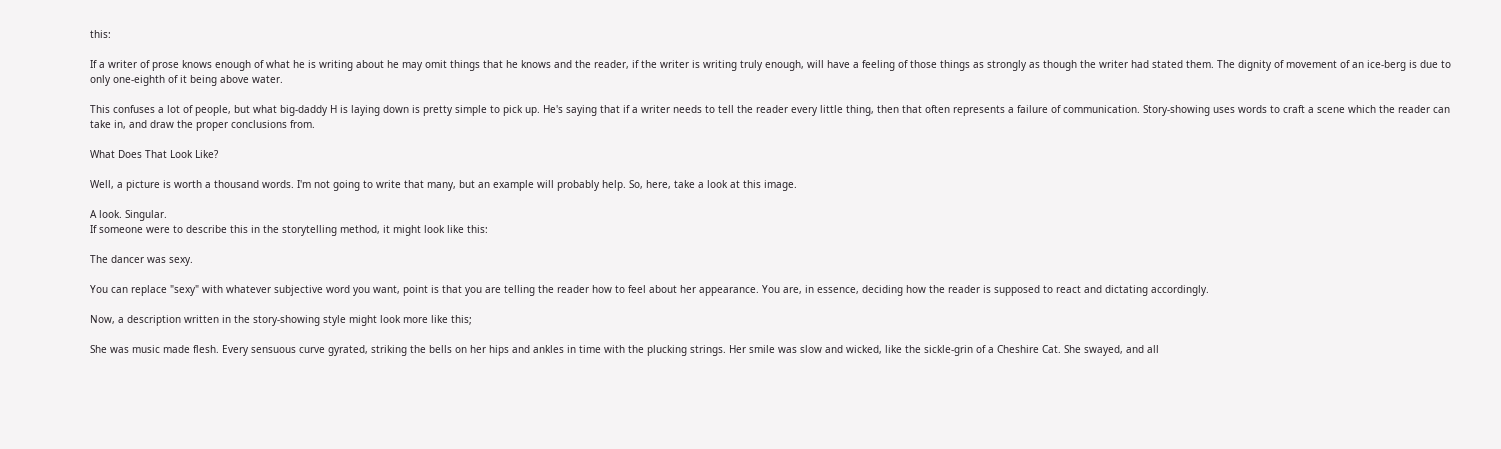this:

If a writer of prose knows enough of what he is writing about he may omit things that he knows and the reader, if the writer is writing truly enough, will have a feeling of those things as strongly as though the writer had stated them. The dignity of movement of an ice-berg is due to only one-eighth of it being above water.

This confuses a lot of people, but what big-daddy H is laying down is pretty simple to pick up. He's saying that if a writer needs to tell the reader every little thing, then that often represents a failure of communication. Story-showing uses words to craft a scene which the reader can take in, and draw the proper conclusions from.

What Does That Look Like?

Well, a picture is worth a thousand words. I'm not going to write that many, but an example will probably help. So, here, take a look at this image.

A look. Singular.
If someone were to describe this in the storytelling method, it might look like this:

The dancer was sexy.

You can replace "sexy" with whatever subjective word you want, point is that you are telling the reader how to feel about her appearance. You are, in essence, deciding how the reader is supposed to react and dictating accordingly.

Now, a description written in the story-showing style might look more like this;

She was music made flesh. Every sensuous curve gyrated, striking the bells on her hips and ankles in time with the plucking strings. Her smile was slow and wicked, like the sickle-grin of a Cheshire Cat. She swayed, and all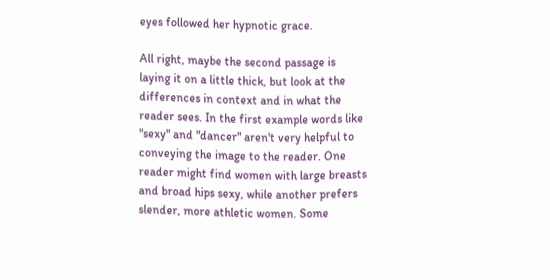eyes followed her hypnotic grace.

All right, maybe the second passage is laying it on a little thick, but look at the differences in context and in what the reader sees. In the first example words like "sexy" and "dancer" aren't very helpful to conveying the image to the reader. One reader might find women with large breasts and broad hips sexy, while another prefers slender, more athletic women. Some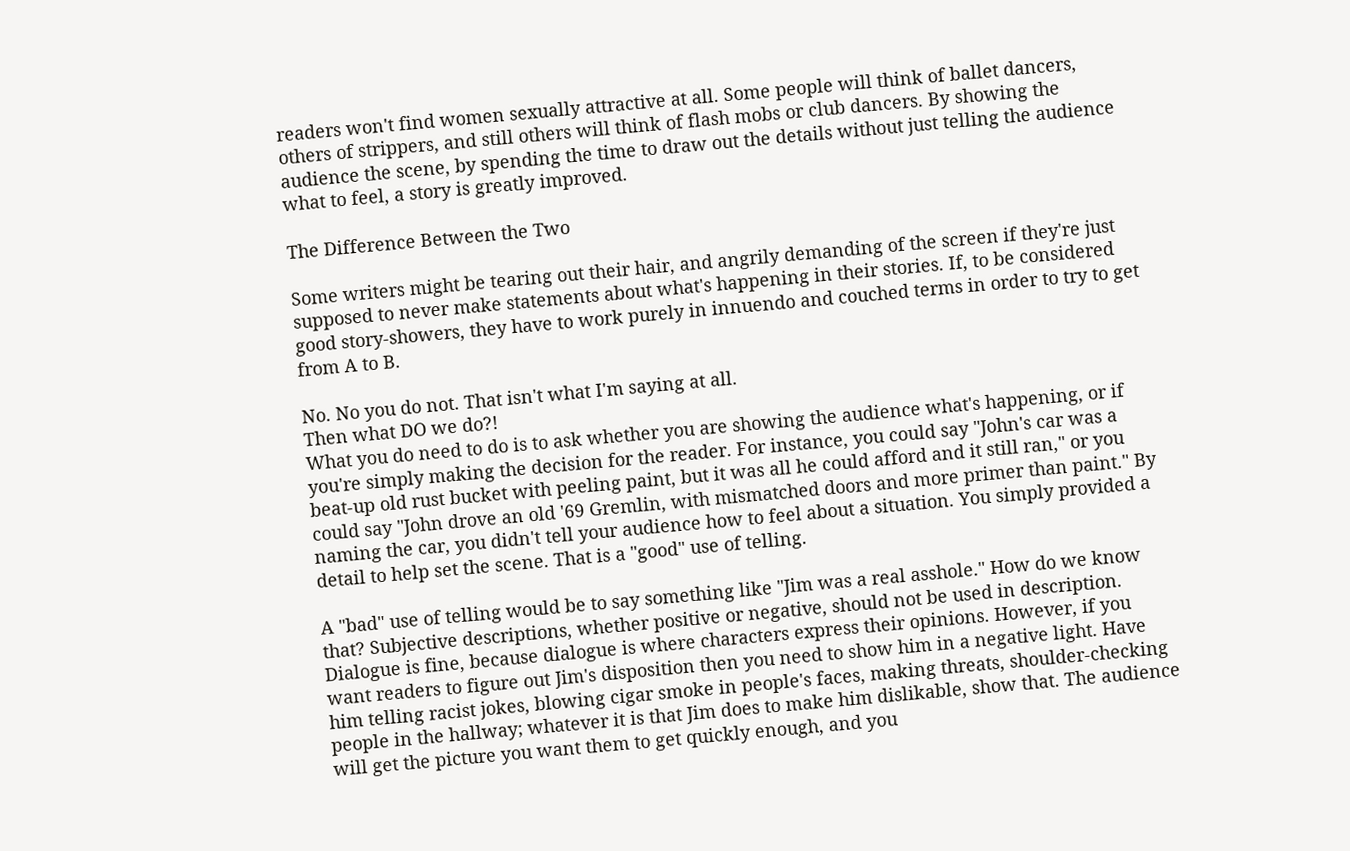readers won't find women sexually attractive at all. Some people will think of ballet dancers, others of strippers, and still others will think of flash mobs or club dancers. By showing the audience the scene, by spending the time to draw out the details without just telling the audience what to feel, a story is greatly improved.

The Difference Between the Two

Some writers might be tearing out their hair, and angrily demanding of the screen if they're just supposed to never make statements about what's happening in their stories. If, to be considered good story-showers, they have to work purely in innuendo and couched terms in order to try to get from A to B.

No. No you do not. That isn't what I'm saying at all.
Then what DO we do?!
What you do need to do is to ask whether you are showing the audience what's happening, or if you're simply making the decision for the reader. For instance, you could say "John's car was a beat-up old rust bucket with peeling paint, but it was all he could afford and it still ran," or you could say "John drove an old '69 Gremlin, with mismatched doors and more primer than paint." By naming the car, you didn't tell your audience how to feel about a situation. You simply provided a detail to help set the scene. That is a "good" use of telling.

A "bad" use of telling would be to say something like "Jim was a real asshole." How do we know that? Subjective descriptions, whether positive or negative, should not be used in description. Dialogue is fine, because dialogue is where characters express their opinions. However, if you want readers to figure out Jim's disposition then you need to show him in a negative light. Have him telling racist jokes, blowing cigar smoke in people's faces, making threats, shoulder-checking people in the hallway; whatever it is that Jim does to make him dislikable, show that. The audience will get the picture you want them to get quickly enough, and you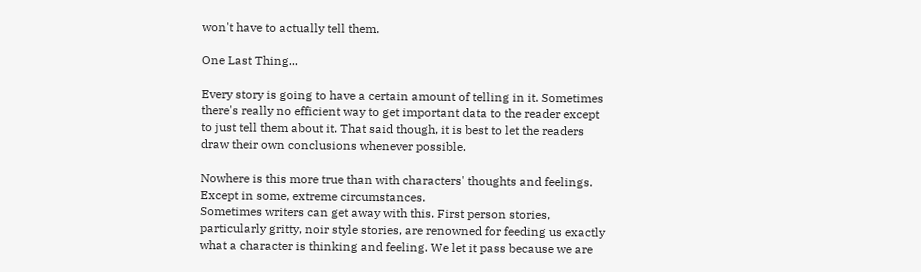won't have to actually tell them.

One Last Thing...

Every story is going to have a certain amount of telling in it. Sometimes there's really no efficient way to get important data to the reader except to just tell them about it. That said though, it is best to let the readers draw their own conclusions whenever possible.

Nowhere is this more true than with characters' thoughts and feelings.
Except in some, extreme circumstances.
Sometimes writers can get away with this. First person stories, particularly gritty, noir style stories, are renowned for feeding us exactly what a character is thinking and feeling. We let it pass because we are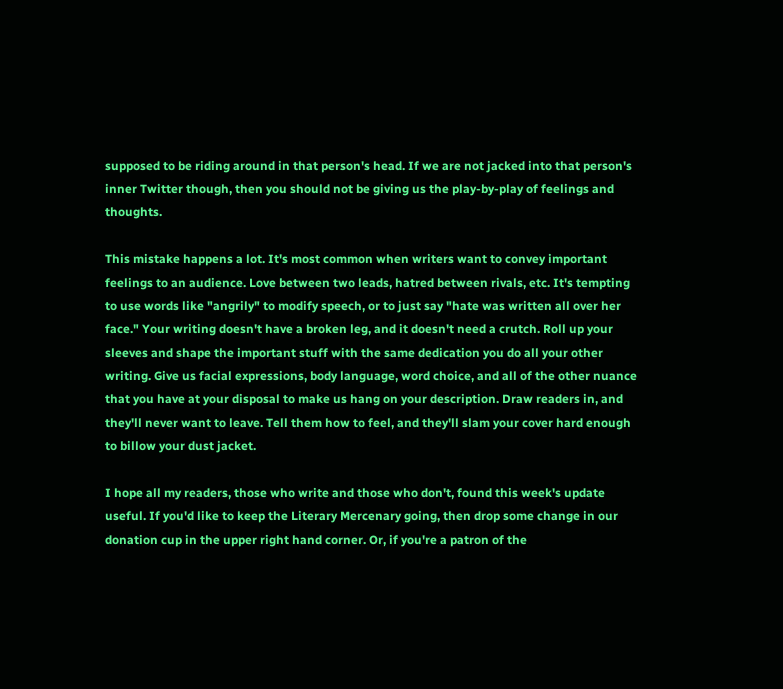supposed to be riding around in that person's head. If we are not jacked into that person's inner Twitter though, then you should not be giving us the play-by-play of feelings and thoughts.

This mistake happens a lot. It's most common when writers want to convey important feelings to an audience. Love between two leads, hatred between rivals, etc. It's tempting to use words like "angrily" to modify speech, or to just say "hate was written all over her face." Your writing doesn't have a broken leg, and it doesn't need a crutch. Roll up your sleeves and shape the important stuff with the same dedication you do all your other writing. Give us facial expressions, body language, word choice, and all of the other nuance that you have at your disposal to make us hang on your description. Draw readers in, and they'll never want to leave. Tell them how to feel, and they'll slam your cover hard enough to billow your dust jacket.

I hope all my readers, those who write and those who don't, found this week's update useful. If you'd like to keep the Literary Mercenary going, then drop some change in our donation cup in the upper right hand corner. Or, if you're a patron of the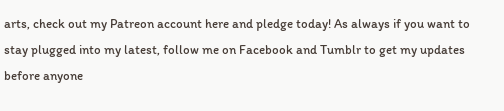arts, check out my Patreon account here and pledge today! As always if you want to stay plugged into my latest, follow me on Facebook and Tumblr to get my updates before anyone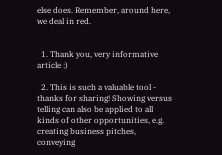else does. Remember, around here, we deal in red.


  1. Thank you, very informative article :)

  2. This is such a valuable tool - thanks for sharing! Showing versus telling can also be applied to all kinds of other opportunities, e.g. creating business pitches, conveying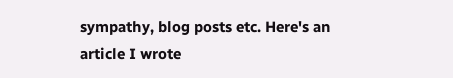sympathy, blog posts etc. Here's an article I wrote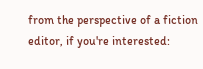from the perspective of a fiction editor, if you're interested: